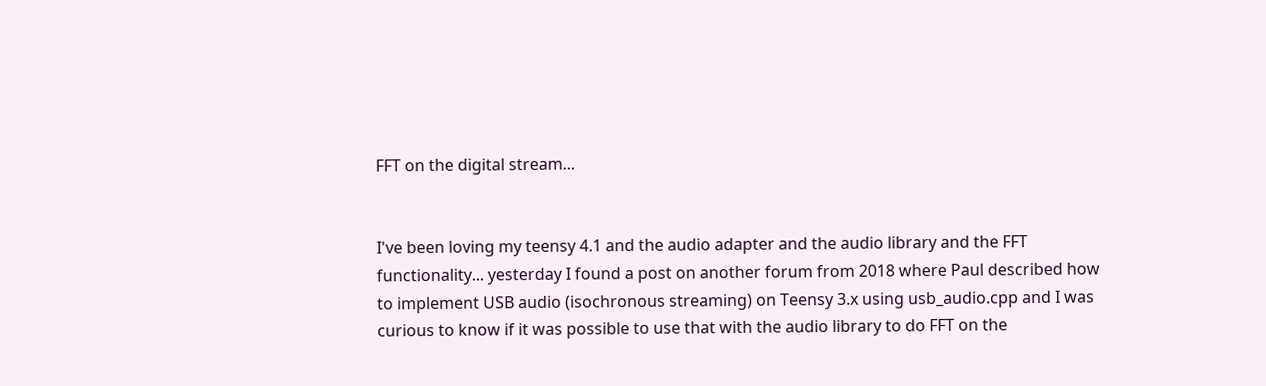FFT on the digital stream...


I've been loving my teensy 4.1 and the audio adapter and the audio library and the FFT functionality... yesterday I found a post on another forum from 2018 where Paul described how to implement USB audio (isochronous streaming) on Teensy 3.x using usb_audio.cpp and I was curious to know if it was possible to use that with the audio library to do FFT on the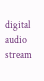digital audio stream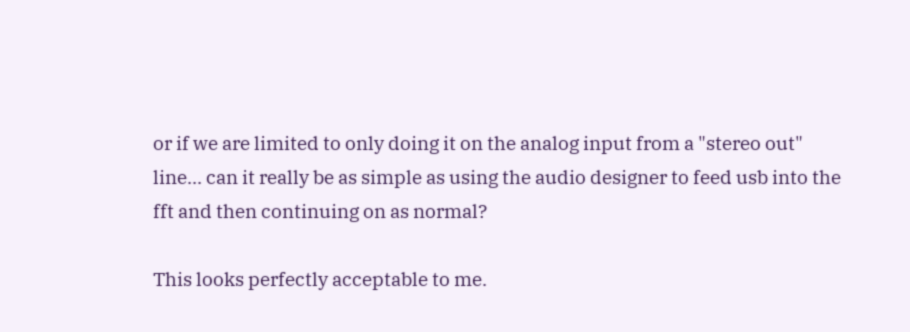or if we are limited to only doing it on the analog input from a "stereo out" line... can it really be as simple as using the audio designer to feed usb into the fft and then continuing on as normal?

This looks perfectly acceptable to me.